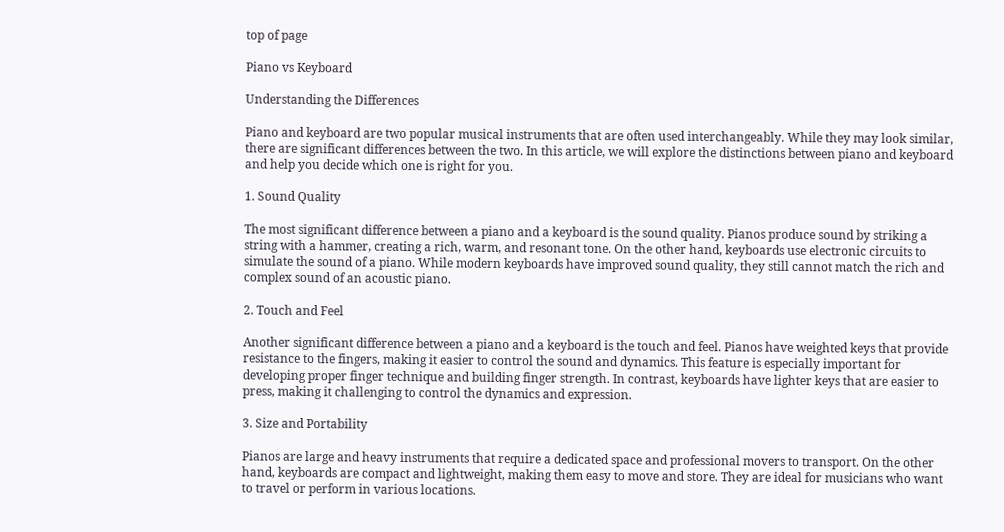top of page

Piano vs Keyboard

Understanding the Differences

Piano and keyboard are two popular musical instruments that are often used interchangeably. While they may look similar, there are significant differences between the two. In this article, we will explore the distinctions between piano and keyboard and help you decide which one is right for you.

1. Sound Quality

The most significant difference between a piano and a keyboard is the sound quality. Pianos produce sound by striking a string with a hammer, creating a rich, warm, and resonant tone. On the other hand, keyboards use electronic circuits to simulate the sound of a piano. While modern keyboards have improved sound quality, they still cannot match the rich and complex sound of an acoustic piano.

2. Touch and Feel

Another significant difference between a piano and a keyboard is the touch and feel. Pianos have weighted keys that provide resistance to the fingers, making it easier to control the sound and dynamics. This feature is especially important for developing proper finger technique and building finger strength. In contrast, keyboards have lighter keys that are easier to press, making it challenging to control the dynamics and expression.

3. Size and Portability

Pianos are large and heavy instruments that require a dedicated space and professional movers to transport. On the other hand, keyboards are compact and lightweight, making them easy to move and store. They are ideal for musicians who want to travel or perform in various locations.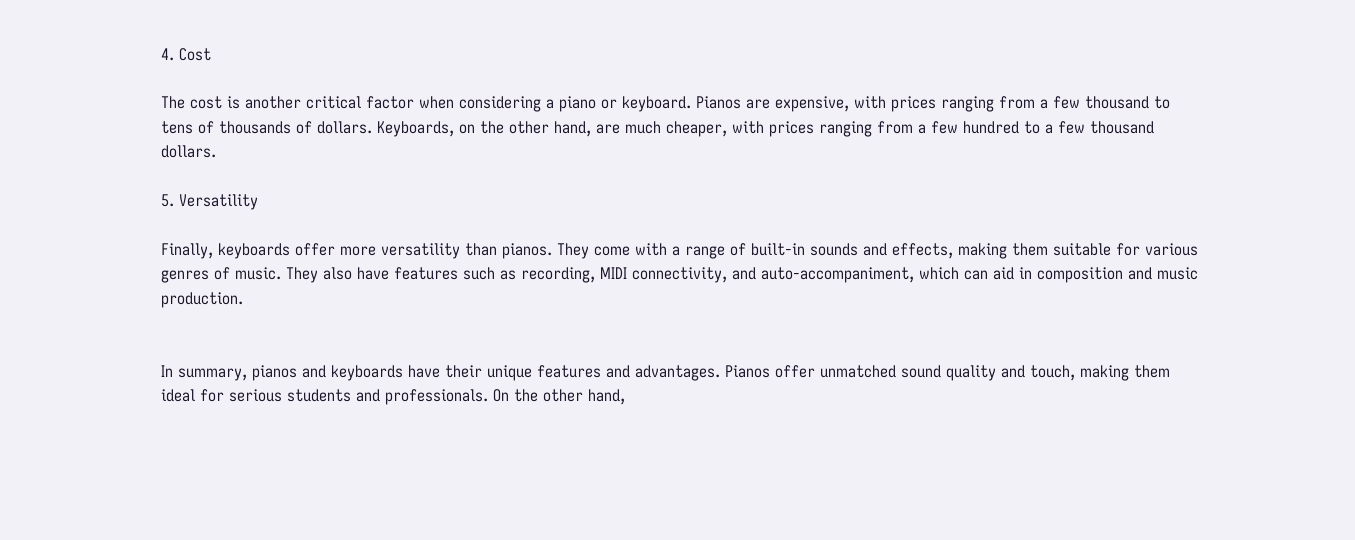4. Cost

The cost is another critical factor when considering a piano or keyboard. Pianos are expensive, with prices ranging from a few thousand to tens of thousands of dollars. Keyboards, on the other hand, are much cheaper, with prices ranging from a few hundred to a few thousand dollars.

5. Versatility

Finally, keyboards offer more versatility than pianos. They come with a range of built-in sounds and effects, making them suitable for various genres of music. They also have features such as recording, MIDI connectivity, and auto-accompaniment, which can aid in composition and music production.


In summary, pianos and keyboards have their unique features and advantages. Pianos offer unmatched sound quality and touch, making them ideal for serious students and professionals. On the other hand,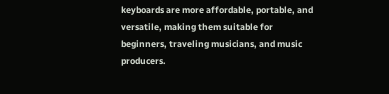keyboards are more affordable, portable, and versatile, making them suitable for beginners, traveling musicians, and music producers.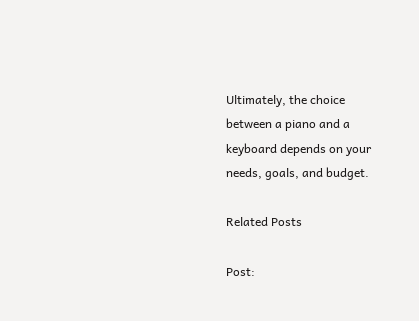Ultimately, the choice between a piano and a keyboard depends on your needs, goals, and budget.

Related Posts

Post: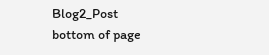Blog2_Post
bottom of page